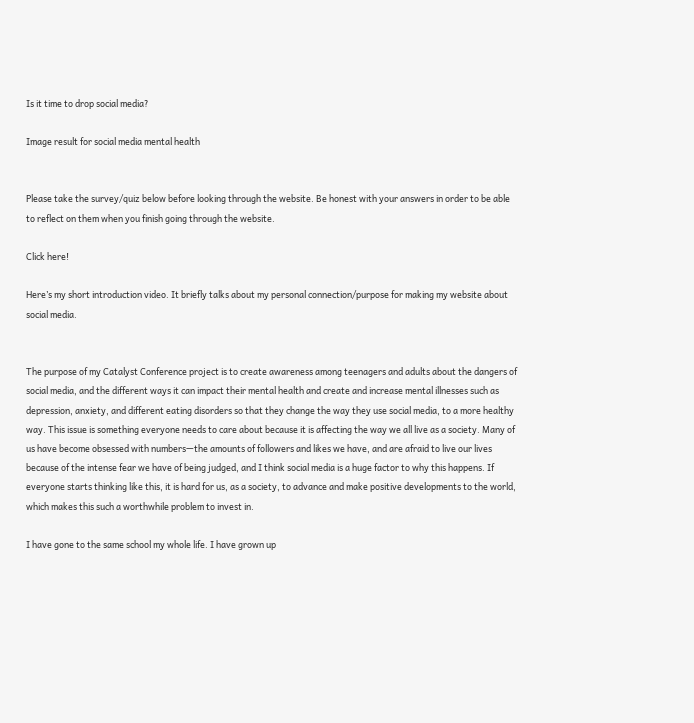Is it time to drop social media?

Image result for social media mental health


Please take the survey/quiz below before looking through the website. Be honest with your answers in order to be able to reflect on them when you finish going through the website.

Click here!

Here’s my short introduction video. It briefly talks about my personal connection/purpose for making my website about social media.


The purpose of my Catalyst Conference project is to create awareness among teenagers and adults about the dangers of social media, and the different ways it can impact their mental health and create and increase mental illnesses such as depression, anxiety, and different eating disorders so that they change the way they use social media, to a more healthy way. This issue is something everyone needs to care about because it is affecting the way we all live as a society. Many of us have become obsessed with numbers—the amounts of followers and likes we have, and are afraid to live our lives because of the intense fear we have of being judged, and I think social media is a huge factor to why this happens. If everyone starts thinking like this, it is hard for us, as a society, to advance and make positive developments to the world, which makes this such a worthwhile problem to invest in.

I have gone to the same school my whole life. I have grown up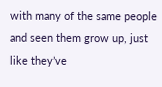with many of the same people and seen them grow up, just like they’ve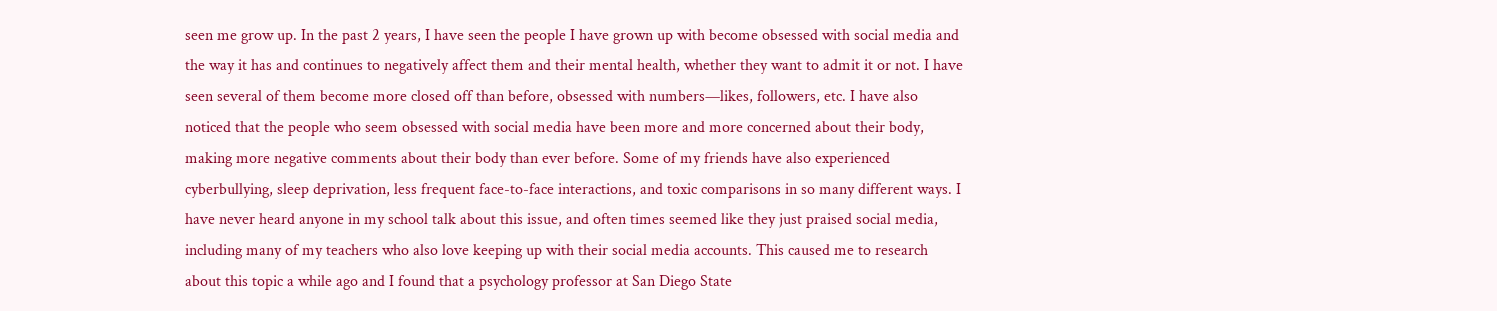seen me grow up. In the past 2 years, I have seen the people I have grown up with become obsessed with social media and the way it has and continues to negatively affect them and their mental health, whether they want to admit it or not. I have seen several of them become more closed off than before, obsessed with numbers—likes, followers, etc. I have also noticed that the people who seem obsessed with social media have been more and more concerned about their body, making more negative comments about their body than ever before. Some of my friends have also experienced cyberbullying, sleep deprivation, less frequent face-to-face interactions, and toxic comparisons in so many different ways. I have never heard anyone in my school talk about this issue, and often times seemed like they just praised social media, including many of my teachers who also love keeping up with their social media accounts. This caused me to research about this topic a while ago and I found that a psychology professor at San Diego State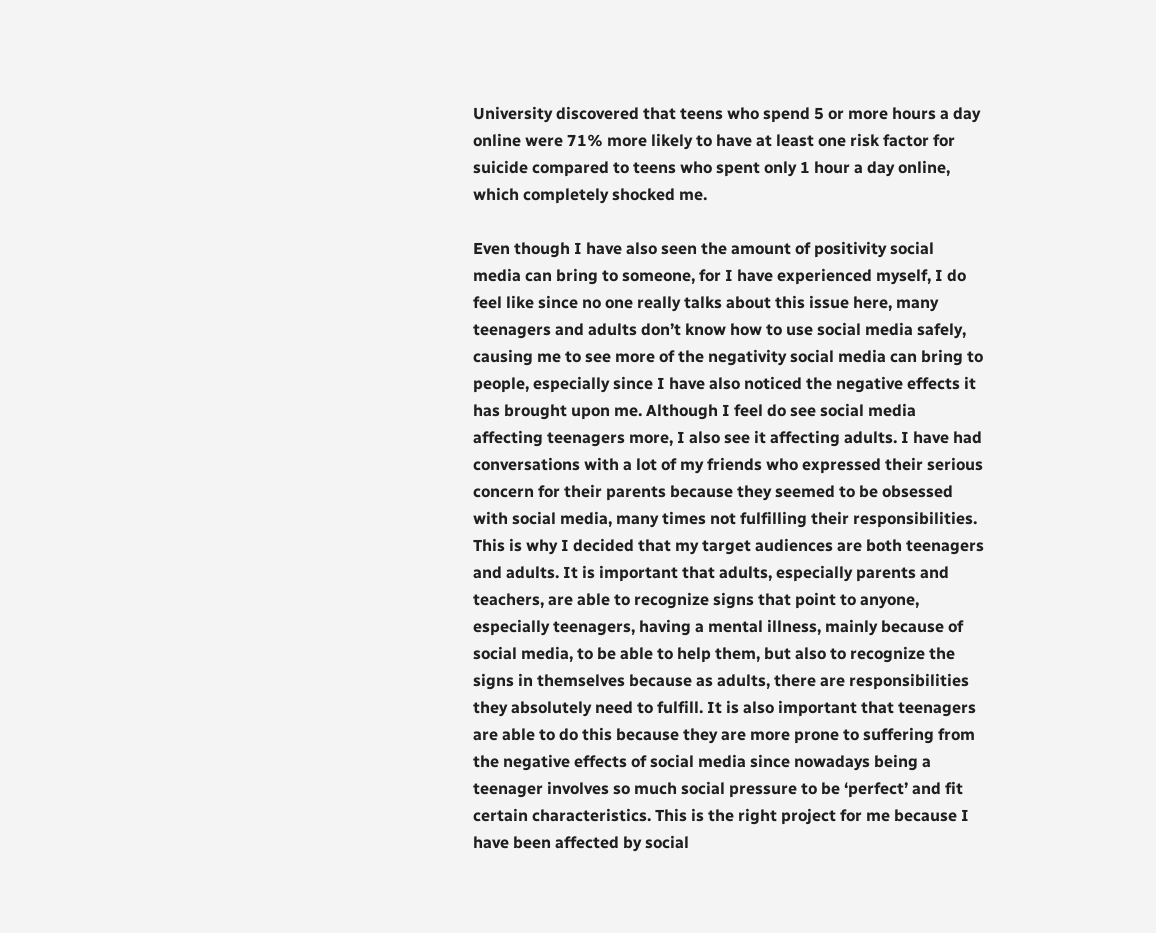University discovered that teens who spend 5 or more hours a day online were 71% more likely to have at least one risk factor for suicide compared to teens who spent only 1 hour a day online, which completely shocked me.

Even though I have also seen the amount of positivity social media can bring to someone, for I have experienced myself, I do feel like since no one really talks about this issue here, many teenagers and adults don’t know how to use social media safely, causing me to see more of the negativity social media can bring to people, especially since I have also noticed the negative effects it has brought upon me. Although I feel do see social media affecting teenagers more, I also see it affecting adults. I have had conversations with a lot of my friends who expressed their serious concern for their parents because they seemed to be obsessed with social media, many times not fulfilling their responsibilities. This is why I decided that my target audiences are both teenagers and adults. It is important that adults, especially parents and teachers, are able to recognize signs that point to anyone, especially teenagers, having a mental illness, mainly because of social media, to be able to help them, but also to recognize the signs in themselves because as adults, there are responsibilities they absolutely need to fulfill. It is also important that teenagers are able to do this because they are more prone to suffering from the negative effects of social media since nowadays being a teenager involves so much social pressure to be ‘perfect’ and fit certain characteristics. This is the right project for me because I have been affected by social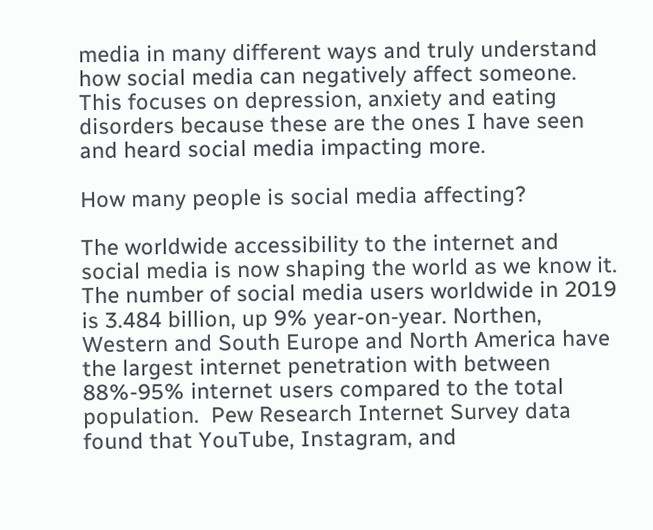media in many different ways and truly understand how social media can negatively affect someone. This focuses on depression, anxiety and eating disorders because these are the ones I have seen and heard social media impacting more.

How many people is social media affecting?

The worldwide accessibility to the internet and social media is now shaping the world as we know it. The number of social media users worldwide in 2019 is 3.484 billion, up 9% year-on-year. Northen, Western and South Europe and North America have the largest internet penetration with between 88%-95% internet users compared to the total population.  Pew Research Internet Survey data found that YouTube, Instagram, and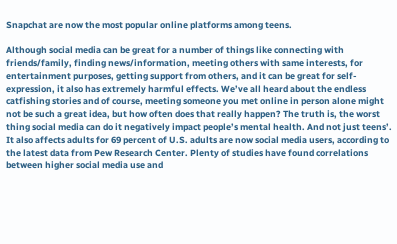Snapchat are now the most popular online platforms among teens.

Although social media can be great for a number of things like connecting with friends/family, finding news/information, meeting others with same interests, for entertainment purposes, getting support from others, and it can be great for self-expression, it also has extremely harmful effects. We’ve all heard about the endless catfishing stories and of course, meeting someone you met online in person alone might not be such a great idea, but how often does that really happen? The truth is, the worst thing social media can do it negatively impact people’s mental health. And not just teens’. It also affects adults for 69 percent of U.S. adults are now social media users, according to the latest data from Pew Research Center. Plenty of studies have found correlations between higher social media use and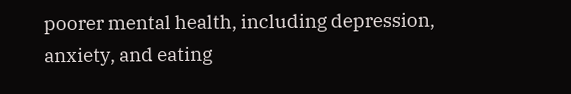poorer mental health, including depression, anxiety, and eating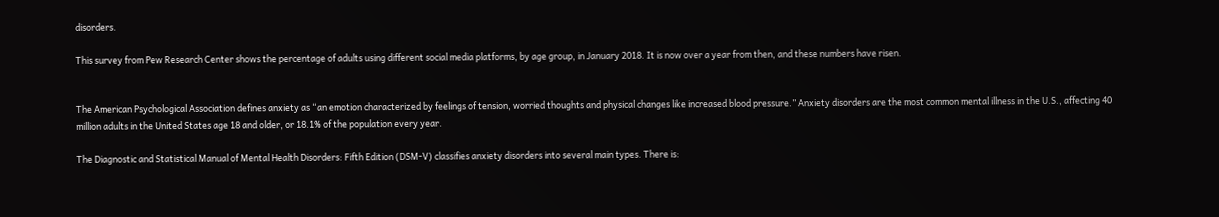disorders.

This survey from Pew Research Center shows the percentage of adults using different social media platforms, by age group, in January 2018. It is now over a year from then, and these numbers have risen.


The American Psychological Association defines anxiety as “an emotion characterized by feelings of tension, worried thoughts and physical changes like increased blood pressure.” Anxiety disorders are the most common mental illness in the U.S., affecting 40 million adults in the United States age 18 and older, or 18.1% of the population every year.

The Diagnostic and Statistical Manual of Mental Health Disorders: Fifth Edition (DSM-V) classifies anxiety disorders into several main types. There is: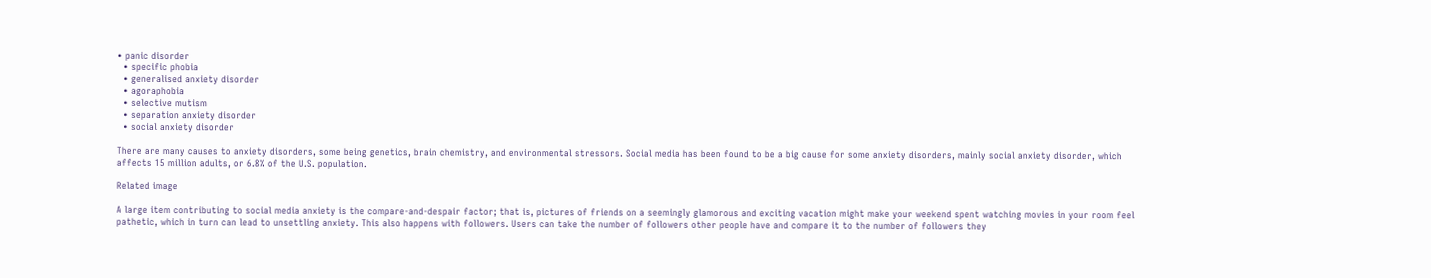• panic disorder
  • specific phobia
  • generalised anxiety disorder
  • agoraphobia
  • selective mutism
  • separation anxiety disorder
  • social anxiety disorder

There are many causes to anxiety disorders, some being genetics, brain chemistry, and environmental stressors. Social media has been found to be a big cause for some anxiety disorders, mainly social anxiety disorder, which affects 15 million adults, or 6.8% of the U.S. population.

Related image

A large item contributing to social media anxiety is the compare-and-despair factor; that is, pictures of friends on a seemingly glamorous and exciting vacation might make your weekend spent watching movies in your room feel pathetic, which in turn can lead to unsettling anxiety. This also happens with followers. Users can take the number of followers other people have and compare it to the number of followers they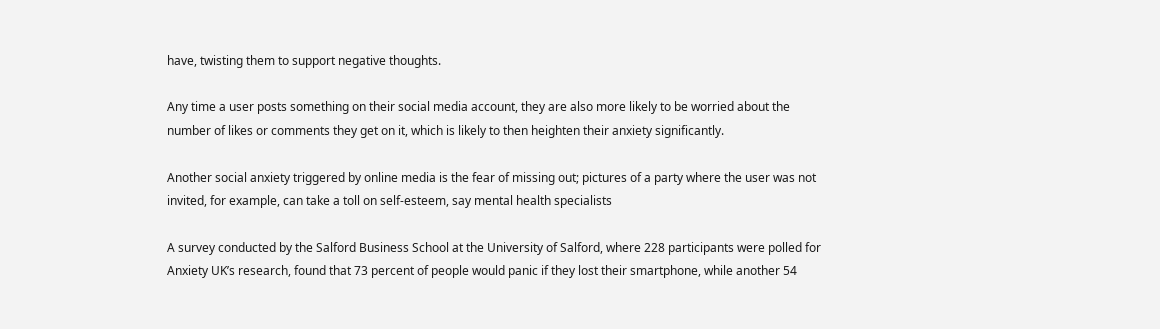have, twisting them to support negative thoughts.

Any time a user posts something on their social media account, they are also more likely to be worried about the number of likes or comments they get on it, which is likely to then heighten their anxiety significantly.

Another social anxiety triggered by online media is the fear of missing out; pictures of a party where the user was not invited, for example, can take a toll on self-esteem, say mental health specialists

A survey conducted by the Salford Business School at the University of Salford, where 228 participants were polled for Anxiety UK’s research, found that 73 percent of people would panic if they lost their smartphone, while another 54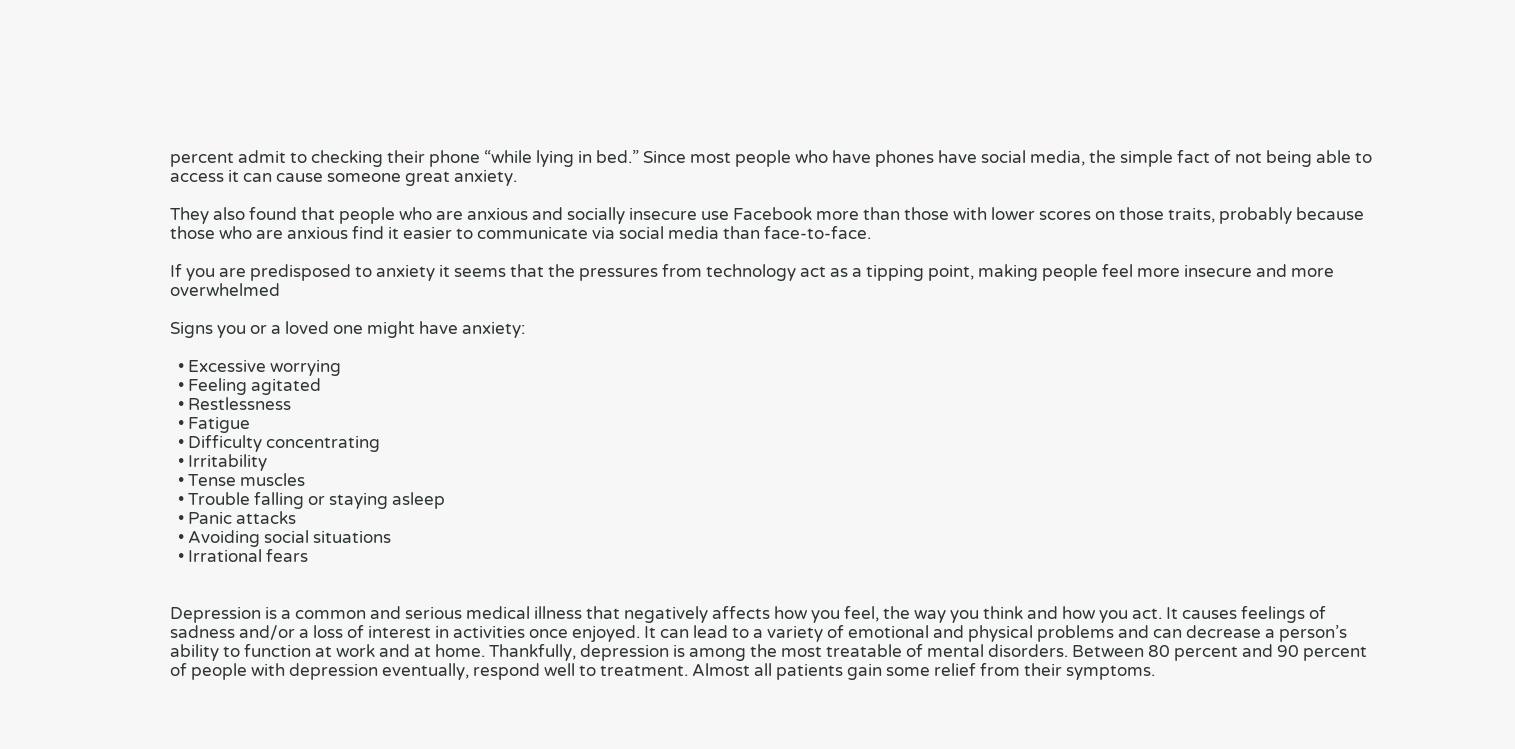percent admit to checking their phone “while lying in bed.” Since most people who have phones have social media, the simple fact of not being able to access it can cause someone great anxiety.

They also found that people who are anxious and socially insecure use Facebook more than those with lower scores on those traits, probably because those who are anxious find it easier to communicate via social media than face-to-face.

If you are predisposed to anxiety it seems that the pressures from technology act as a tipping point, making people feel more insecure and more overwhelmed

Signs you or a loved one might have anxiety:

  • Excessive worrying
  • Feeling agitated
  • Restlessness
  • Fatigue
  • Difficulty concentrating
  • Irritability
  • Tense muscles
  • Trouble falling or staying asleep
  • Panic attacks
  • Avoiding social situations
  • Irrational fears


Depression is a common and serious medical illness that negatively affects how you feel, the way you think and how you act. It causes feelings of sadness and/or a loss of interest in activities once enjoyed. It can lead to a variety of emotional and physical problems and can decrease a person’s ability to function at work and at home. Thankfully, depression is among the most treatable of mental disorders. Between 80 percent and 90 percent of people with depression eventually, respond well to treatment. Almost all patients gain some relief from their symptoms.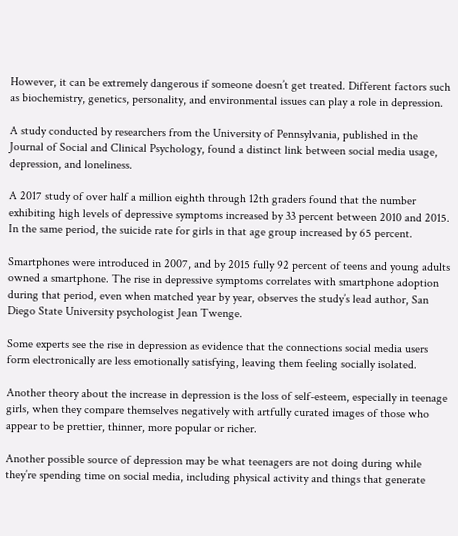However, it can be extremely dangerous if someone doesn’t get treated. Different factors such as biochemistry, genetics, personality, and environmental issues can play a role in depression.

A study conducted by researchers from the University of Pennsylvania, published in the Journal of Social and Clinical Psychology, found a distinct link between social media usage, depression, and loneliness.

A 2017 study of over half a million eighth through 12th graders found that the number exhibiting high levels of depressive symptoms increased by 33 percent between 2010 and 2015. In the same period, the suicide rate for girls in that age group increased by 65 percent.

Smartphones were introduced in 2007, and by 2015 fully 92 percent of teens and young adults owned a smartphone. The rise in depressive symptoms correlates with smartphone adoption during that period, even when matched year by year, observes the study’s lead author, San Diego State University psychologist Jean Twenge.

Some experts see the rise in depression as evidence that the connections social media users form electronically are less emotionally satisfying, leaving them feeling socially isolated.

Another theory about the increase in depression is the loss of self-esteem, especially in teenage girls, when they compare themselves negatively with artfully curated images of those who appear to be prettier, thinner, more popular or richer.

Another possible source of depression may be what teenagers are not doing during while they’re spending time on social media, including physical activity and things that generate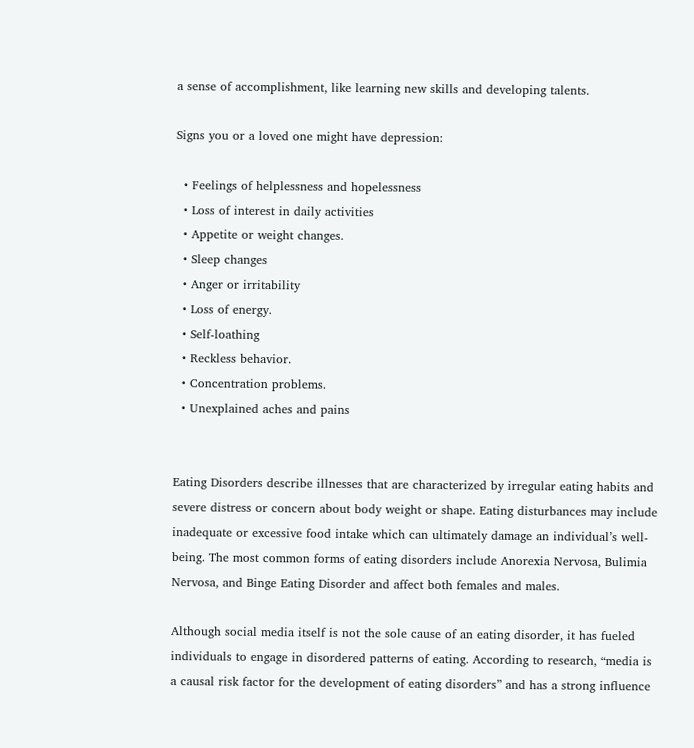a sense of accomplishment, like learning new skills and developing talents.

Signs you or a loved one might have depression:

  • Feelings of helplessness and hopelessness
  • Loss of interest in daily activities
  • Appetite or weight changes.
  • Sleep changes
  • Anger or irritability
  • Loss of energy.
  • Self-loathing
  • Reckless behavior.
  • Concentration problems.
  • Unexplained aches and pains


Eating Disorders describe illnesses that are characterized by irregular eating habits and severe distress or concern about body weight or shape. Eating disturbances may include inadequate or excessive food intake which can ultimately damage an individual’s well-being. The most common forms of eating disorders include Anorexia Nervosa, Bulimia Nervosa, and Binge Eating Disorder and affect both females and males.

Although social media itself is not the sole cause of an eating disorder, it has fueled individuals to engage in disordered patterns of eating. According to research, “media is a causal risk factor for the development of eating disorders” and has a strong influence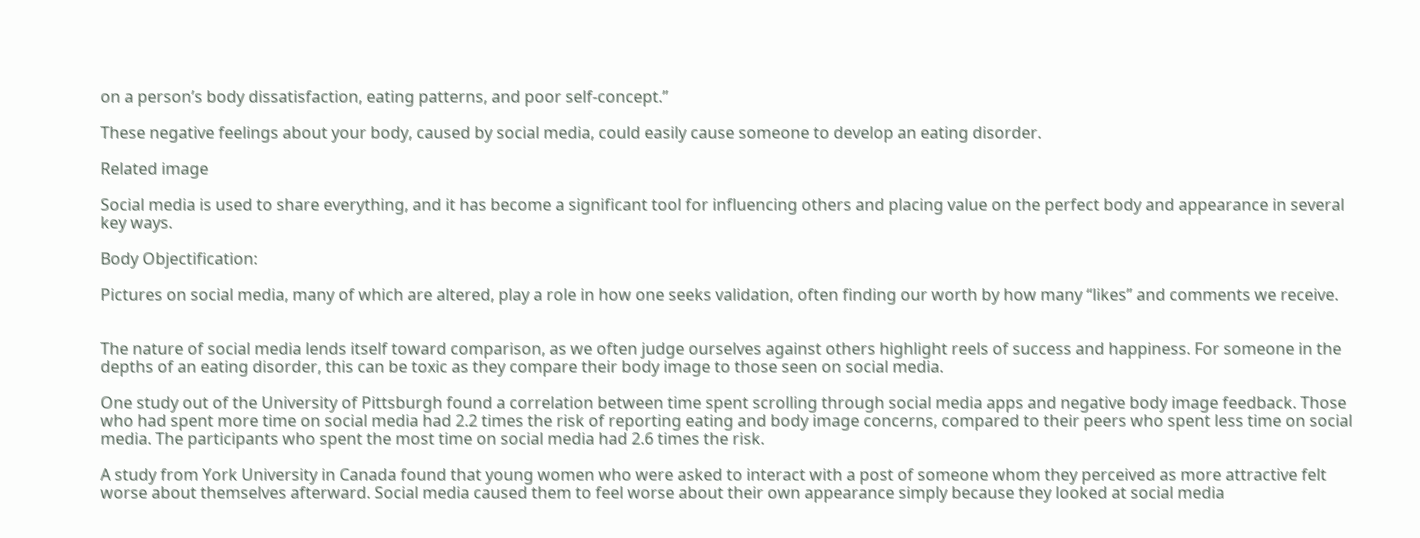on a person’s body dissatisfaction, eating patterns, and poor self-concept.”

These negative feelings about your body, caused by social media, could easily cause someone to develop an eating disorder.

Related image

Social media is used to share everything, and it has become a significant tool for influencing others and placing value on the perfect body and appearance in several key ways.

Body Objectification:

Pictures on social media, many of which are altered, play a role in how one seeks validation, often finding our worth by how many “likes” and comments we receive.


The nature of social media lends itself toward comparison, as we often judge ourselves against others highlight reels of success and happiness. For someone in the depths of an eating disorder, this can be toxic as they compare their body image to those seen on social media.

One study out of the University of Pittsburgh found a correlation between time spent scrolling through social media apps and negative body image feedback. Those who had spent more time on social media had 2.2 times the risk of reporting eating and body image concerns, compared to their peers who spent less time on social media. The participants who spent the most time on social media had 2.6 times the risk.

A study from York University in Canada found that young women who were asked to interact with a post of someone whom they perceived as more attractive felt worse about themselves afterward. Social media caused them to feel worse about their own appearance simply because they looked at social media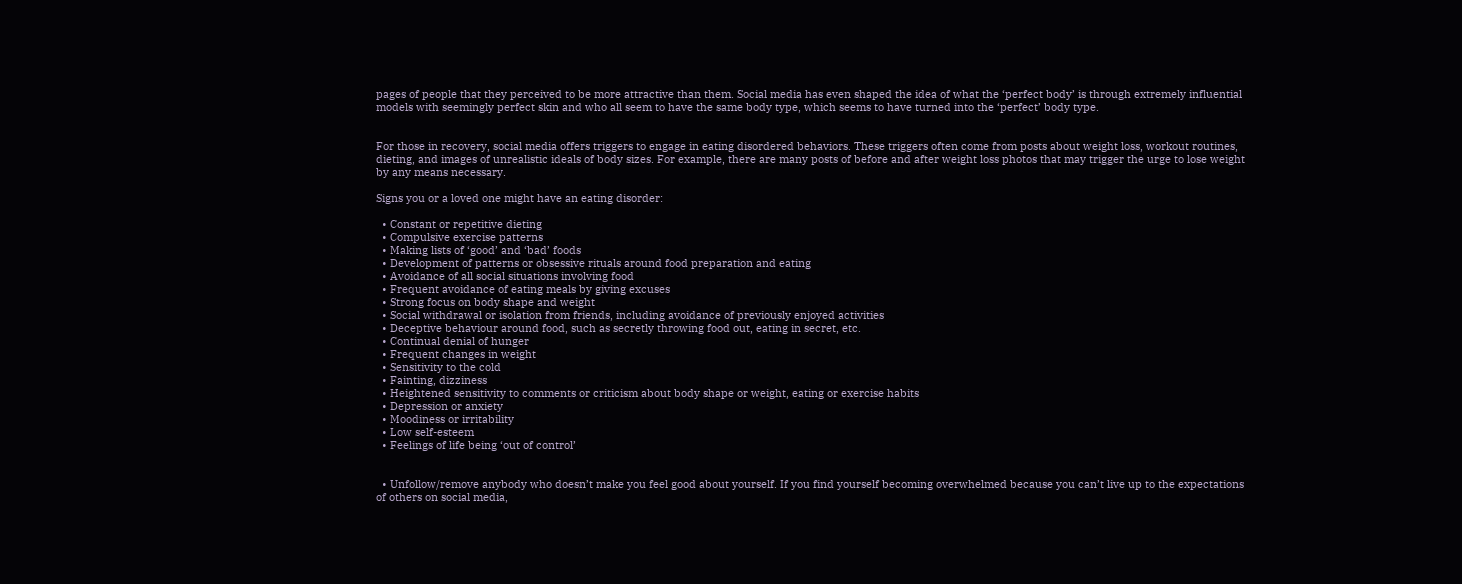pages of people that they perceived to be more attractive than them. Social media has even shaped the idea of what the ‘perfect body’ is through extremely influential models with seemingly perfect skin and who all seem to have the same body type, which seems to have turned into the ‘perfect’ body type.


For those in recovery, social media offers triggers to engage in eating disordered behaviors. These triggers often come from posts about weight loss, workout routines, dieting, and images of unrealistic ideals of body sizes. For example, there are many posts of before and after weight loss photos that may trigger the urge to lose weight by any means necessary.

Signs you or a loved one might have an eating disorder:

  • Constant or repetitive dieting
  • Compulsive exercise patterns
  • Making lists of ‘good’ and ‘bad’ foods
  • Development of patterns or obsessive rituals around food preparation and eating
  • Avoidance of all social situations involving food
  • Frequent avoidance of eating meals by giving excuses
  • Strong focus on body shape and weight
  • Social withdrawal or isolation from friends, including avoidance of previously enjoyed activities
  • Deceptive behaviour around food, such as secretly throwing food out, eating in secret, etc.
  • Continual denial of hunger
  • Frequent changes in weight
  • Sensitivity to the cold
  • Fainting, dizziness
  • Heightened sensitivity to comments or criticism about body shape or weight, eating or exercise habits
  • Depression or anxiety
  • Moodiness or irritability
  • Low self-esteem
  • Feelings of life being ‘out of control’


  • Unfollow/remove anybody who doesn’t make you feel good about yourself. If you find yourself becoming overwhelmed because you can’t live up to the expectations of others on social media,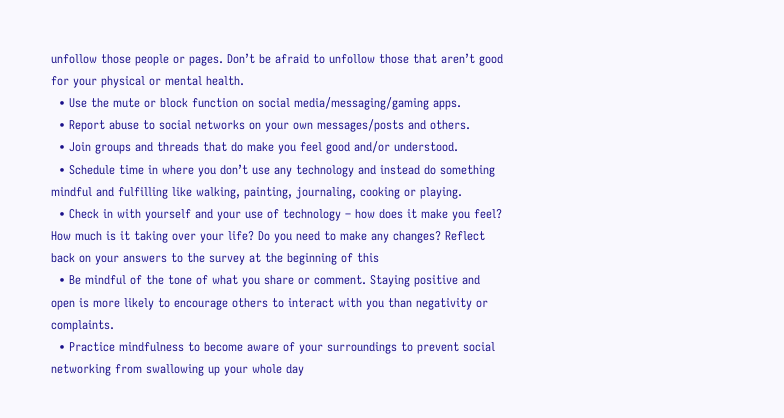unfollow those people or pages. Don’t be afraid to unfollow those that aren’t good for your physical or mental health.
  • Use the mute or block function on social media/messaging/gaming apps.
  • Report abuse to social networks on your own messages/posts and others.
  • Join groups and threads that do make you feel good and/or understood.
  • Schedule time in where you don’t use any technology and instead do something mindful and fulfilling like walking, painting, journaling, cooking or playing.
  • Check in with yourself and your use of technology – how does it make you feel? How much is it taking over your life? Do you need to make any changes? Reflect back on your answers to the survey at the beginning of this
  • Be mindful of the tone of what you share or comment. Staying positive and open is more likely to encourage others to interact with you than negativity or complaints.
  • Practice mindfulness to become aware of your surroundings to prevent social networking from swallowing up your whole day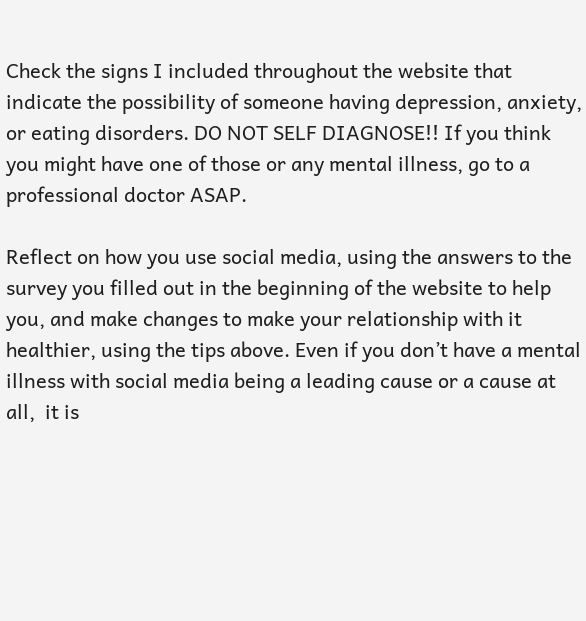Check the signs I included throughout the website that indicate the possibility of someone having depression, anxiety, or eating disorders. DO NOT SELF DIAGNOSE!! If you think you might have one of those or any mental illness, go to a professional doctor ASAP.

Reflect on how you use social media, using the answers to the survey you filled out in the beginning of the website to help you, and make changes to make your relationship with it healthier, using the tips above. Even if you don’t have a mental illness with social media being a leading cause or a cause at all,  it is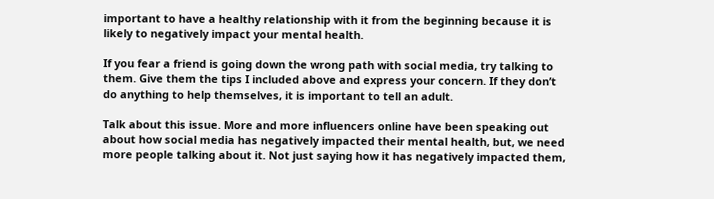important to have a healthy relationship with it from the beginning because it is likely to negatively impact your mental health.

If you fear a friend is going down the wrong path with social media, try talking to them. Give them the tips I included above and express your concern. If they don’t do anything to help themselves, it is important to tell an adult.

Talk about this issue. More and more influencers online have been speaking out about how social media has negatively impacted their mental health, but, we need more people talking about it. Not just saying how it has negatively impacted them,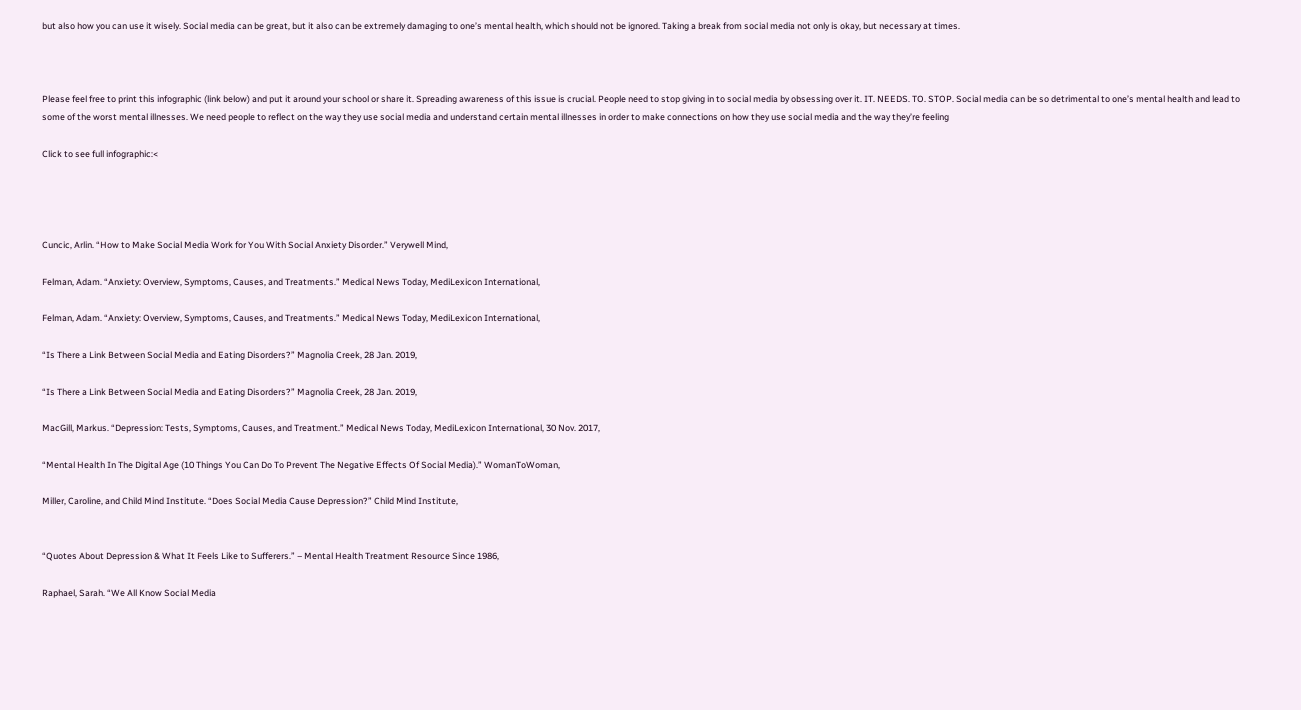but also how you can use it wisely. Social media can be great, but it also can be extremely damaging to one’s mental health, which should not be ignored. Taking a break from social media not only is okay, but necessary at times.



Please feel free to print this infographic (link below) and put it around your school or share it. Spreading awareness of this issue is crucial. People need to stop giving in to social media by obsessing over it. IT. NEEDS. TO. STOP. Social media can be so detrimental to one’s mental health and lead to some of the worst mental illnesses. We need people to reflect on the way they use social media and understand certain mental illnesses in order to make connections on how they use social media and the way they’re feeling

Click to see full infographic:<




Cuncic, Arlin. “How to Make Social Media Work for You With Social Anxiety Disorder.” Verywell Mind,

Felman, Adam. “Anxiety: Overview, Symptoms, Causes, and Treatments.” Medical News Today, MediLexicon International,

Felman, Adam. “Anxiety: Overview, Symptoms, Causes, and Treatments.” Medical News Today, MediLexicon International,

“Is There a Link Between Social Media and Eating Disorders?” Magnolia Creek, 28 Jan. 2019,

“Is There a Link Between Social Media and Eating Disorders?” Magnolia Creek, 28 Jan. 2019,

MacGill, Markus. “Depression: Tests, Symptoms, Causes, and Treatment.” Medical News Today, MediLexicon International, 30 Nov. 2017,

“Mental Health In The Digital Age (10 Things You Can Do To Prevent The Negative Effects Of Social Media).” WomanToWoman,

Miller, Caroline, and Child Mind Institute. “Does Social Media Cause Depression?” Child Mind Institute,


“Quotes About Depression & What It Feels Like to Sufferers.” – Mental Health Treatment Resource Since 1986,

Raphael, Sarah. “We All Know Social Media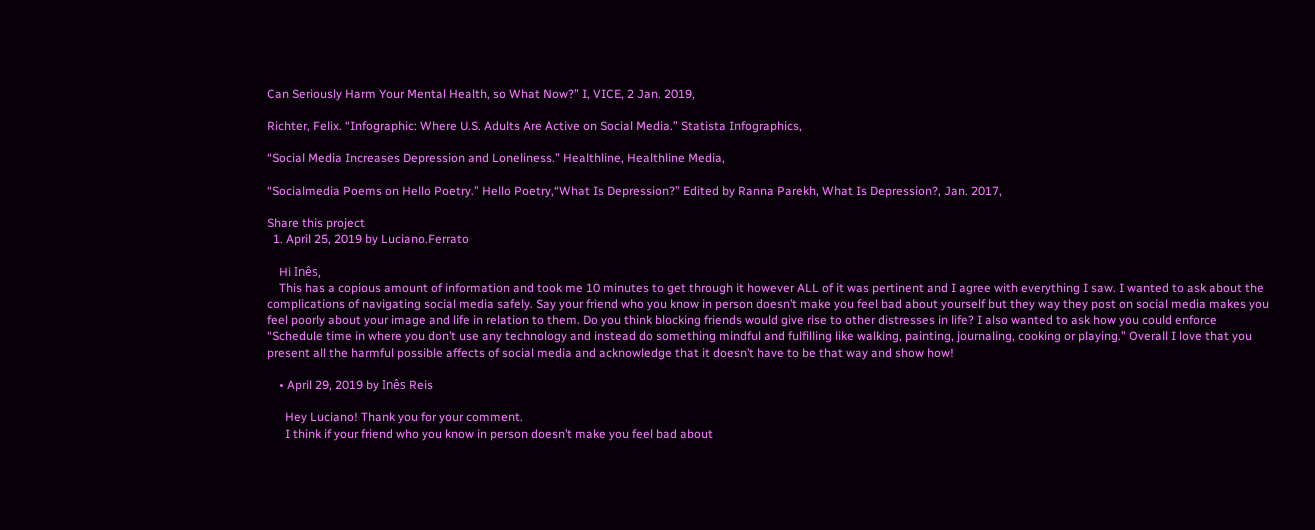Can Seriously Harm Your Mental Health, so What Now?” I, VICE, 2 Jan. 2019,

Richter, Felix. “Infographic: Where U.S. Adults Are Active on Social Media.” Statista Infographics,

“Social Media Increases Depression and Loneliness.” Healthline, Healthline Media,

“Socialmedia Poems on Hello Poetry.” Hello Poetry,“What Is Depression?” Edited by Ranna Parekh, What Is Depression?, Jan. 2017,

Share this project
  1. April 25, 2019 by Luciano.Ferrato

    Hi Inês,
    This has a copious amount of information and took me 10 minutes to get through it however ALL of it was pertinent and I agree with everything I saw. I wanted to ask about the complications of navigating social media safely. Say your friend who you know in person doesn’t make you feel bad about yourself but they way they post on social media makes you feel poorly about your image and life in relation to them. Do you think blocking friends would give rise to other distresses in life? I also wanted to ask how you could enforce “Schedule time in where you don’t use any technology and instead do something mindful and fulfilling like walking, painting, journaling, cooking or playing.” Overall I love that you present all the harmful possible affects of social media and acknowledge that it doesn’t have to be that way and show how!

    • April 29, 2019 by Inês Reis

      Hey Luciano! Thank you for your comment.
      I think if your friend who you know in person doesn’t make you feel bad about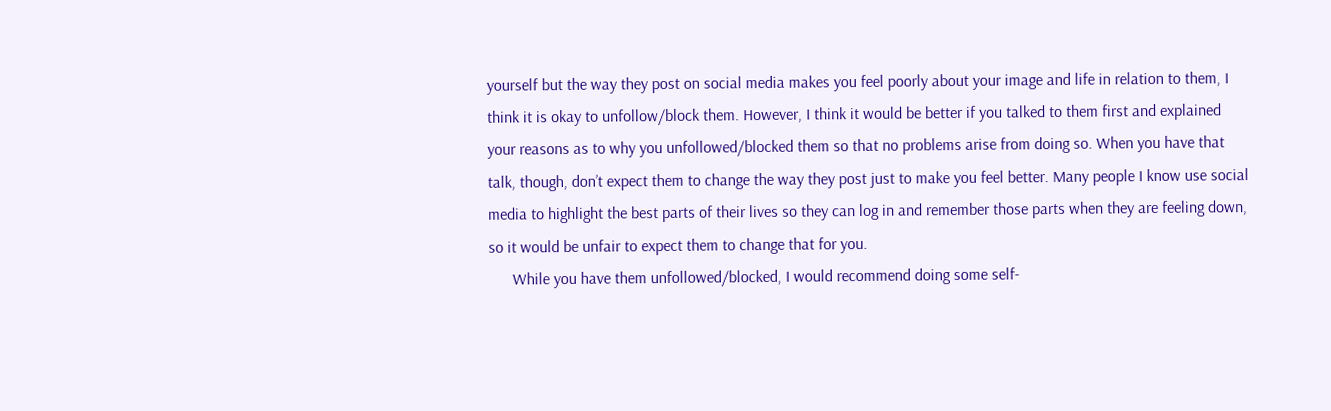yourself but the way they post on social media makes you feel poorly about your image and life in relation to them, I think it is okay to unfollow/block them. However, I think it would be better if you talked to them first and explained your reasons as to why you unfollowed/blocked them so that no problems arise from doing so. When you have that talk, though, don’t expect them to change the way they post just to make you feel better. Many people I know use social media to highlight the best parts of their lives so they can log in and remember those parts when they are feeling down, so it would be unfair to expect them to change that for you.
      While you have them unfollowed/blocked, I would recommend doing some self-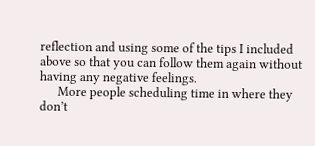reflection and using some of the tips I included above so that you can follow them again without having any negative feelings.
      More people scheduling time in where they don’t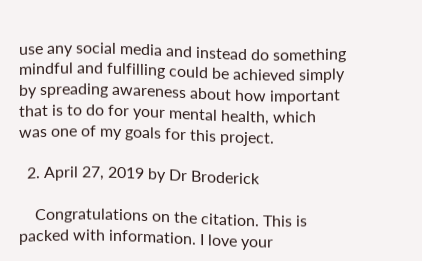use any social media and instead do something mindful and fulfilling could be achieved simply by spreading awareness about how important that is to do for your mental health, which was one of my goals for this project.

  2. April 27, 2019 by Dr Broderick

    Congratulations on the citation. This is packed with information. I love your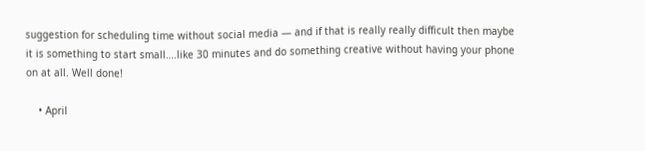suggestion for scheduling time without social media — and if that is really really difficult then maybe it is something to start small….like 30 minutes and do something creative without having your phone on at all. Well done!

    • April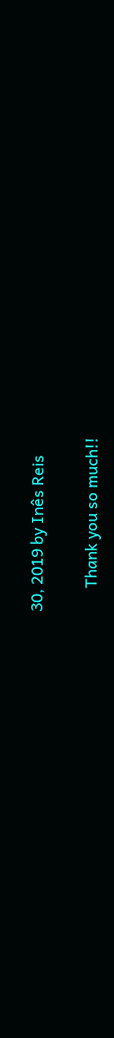30, 2019 by Inês Reis

      Thank you so much!!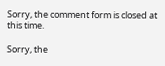Sorry, the comment form is closed at this time.

Sorry, the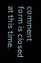comment form is closed at this time.